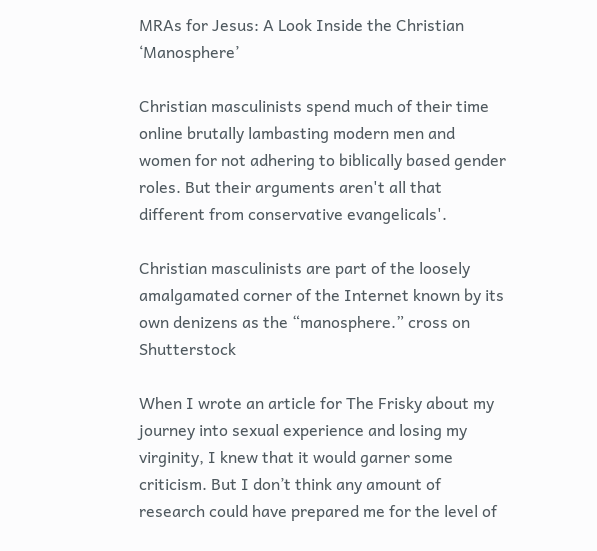MRAs for Jesus: A Look Inside the Christian ‘Manosphere’

Christian masculinists spend much of their time online brutally lambasting modern men and women for not adhering to biblically based gender roles. But their arguments aren't all that different from conservative evangelicals'.

Christian masculinists are part of the loosely amalgamated corner of the Internet known by its own denizens as the “manosphere.” cross on Shutterstock

When I wrote an article for The Frisky about my journey into sexual experience and losing my virginity, I knew that it would garner some criticism. But I don’t think any amount of research could have prepared me for the level of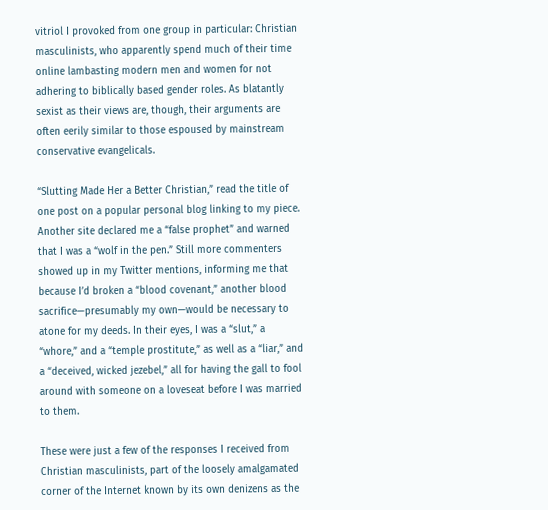vitriol I provoked from one group in particular: Christian masculinists, who apparently spend much of their time online lambasting modern men and women for not adhering to biblically based gender roles. As blatantly sexist as their views are, though, their arguments are often eerily similar to those espoused by mainstream conservative evangelicals.

“Slutting Made Her a Better Christian,” read the title of one post on a popular personal blog linking to my piece. Another site declared me a “false prophet” and warned that I was a “wolf in the pen.” Still more commenters showed up in my Twitter mentions, informing me that because I’d broken a “blood covenant,” another blood sacrifice—presumably my own—would be necessary to atone for my deeds. In their eyes, I was a “slut,” a “whore,” and a “temple prostitute,” as well as a “liar,” and a “deceived, wicked jezebel,” all for having the gall to fool around with someone on a loveseat before I was married to them.

These were just a few of the responses I received from Christian masculinists, part of the loosely amalgamated corner of the Internet known by its own denizens as the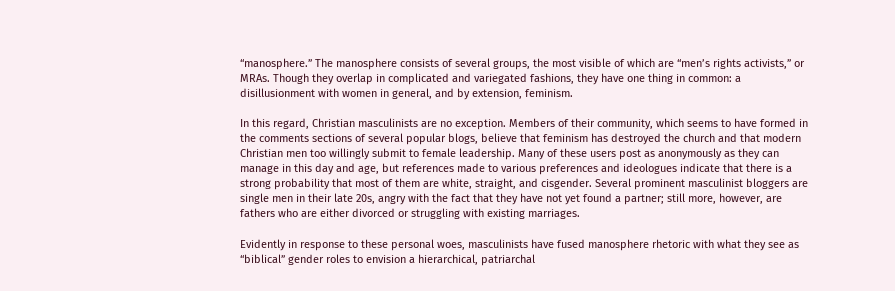“manosphere.” The manosphere consists of several groups, the most visible of which are “men’s rights activists,” or MRAs. Though they overlap in complicated and variegated fashions, they have one thing in common: a disillusionment with women in general, and by extension, feminism.

In this regard, Christian masculinists are no exception. Members of their community, which seems to have formed in the comments sections of several popular blogs, believe that feminism has destroyed the church and that modern Christian men too willingly submit to female leadership. Many of these users post as anonymously as they can manage in this day and age, but references made to various preferences and ideologues indicate that there is a strong probability that most of them are white, straight, and cisgender. Several prominent masculinist bloggers are single men in their late 20s, angry with the fact that they have not yet found a partner; still more, however, are fathers who are either divorced or struggling with existing marriages.

Evidently in response to these personal woes, masculinists have fused manosphere rhetoric with what they see as “biblical” gender roles to envision a hierarchical, patriarchal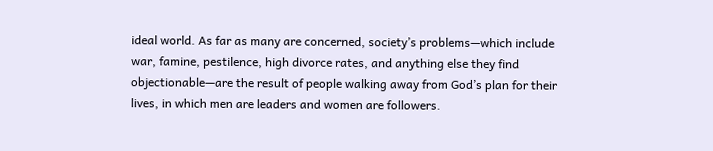ideal world. As far as many are concerned, society’s problems—which include war, famine, pestilence, high divorce rates, and anything else they find objectionable—are the result of people walking away from God’s plan for their lives, in which men are leaders and women are followers.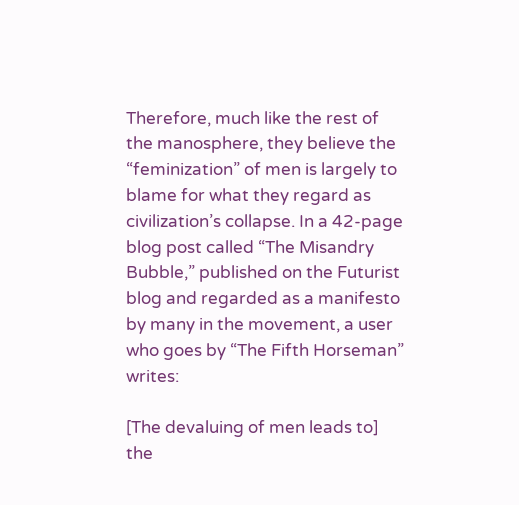Therefore, much like the rest of the manosphere, they believe the “feminization” of men is largely to blame for what they regard as civilization’s collapse. In a 42-page blog post called “The Misandry Bubble,” published on the Futurist blog and regarded as a manifesto by many in the movement, a user who goes by “The Fifth Horseman” writes:

[The devaluing of men leads to] the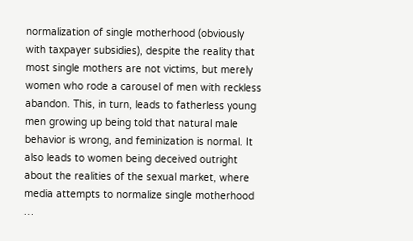normalization of single motherhood (obviously with taxpayer subsidies), despite the reality that most single mothers are not victims, but merely women who rode a carousel of men with reckless abandon. This, in turn, leads to fatherless young men growing up being told that natural male behavior is wrong, and feminization is normal. It also leads to women being deceived outright about the realities of the sexual market, where media attempts to normalize single motherhood …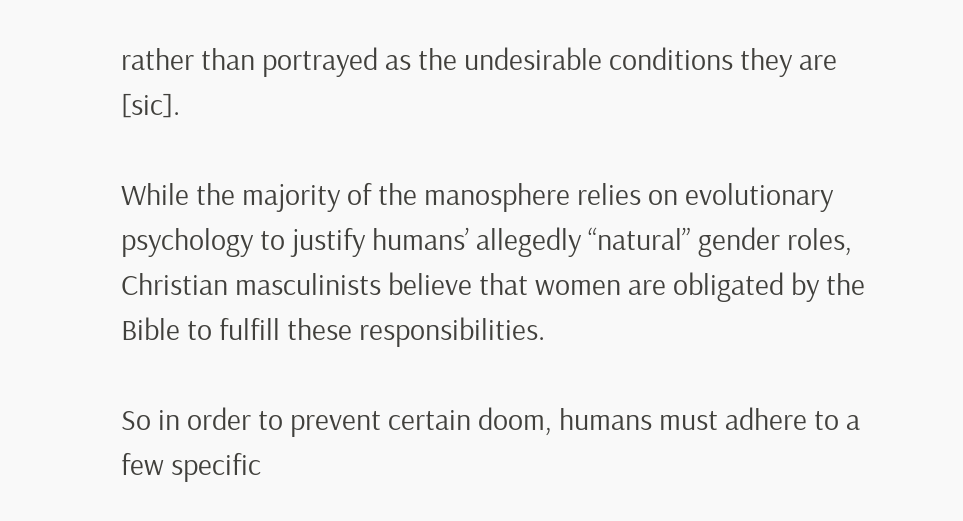rather than portrayed as the undesirable conditions they are [sic].

While the majority of the manosphere relies on evolutionary psychology to justify humans’ allegedly “natural” gender roles, Christian masculinists believe that women are obligated by the Bible to fulfill these responsibilities.

So in order to prevent certain doom, humans must adhere to a few specific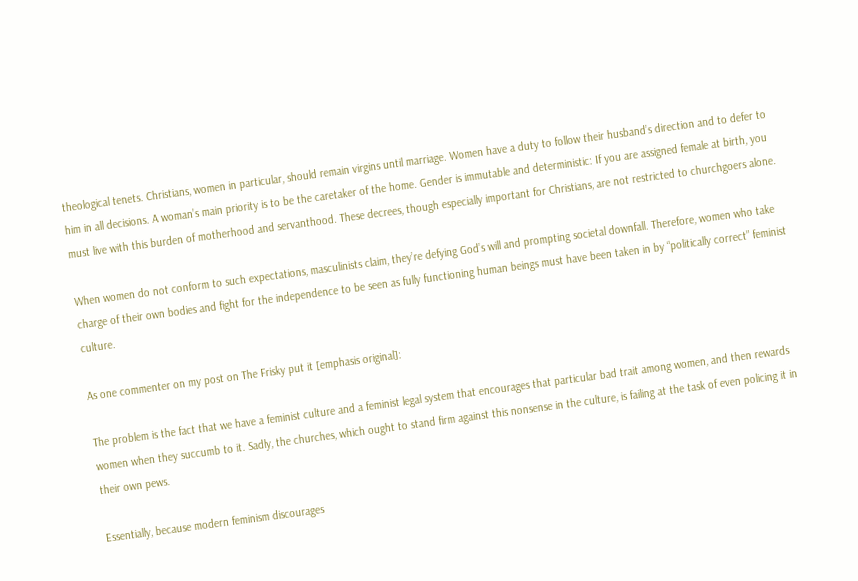theological tenets. Christians, women in particular, should remain virgins until marriage. Women have a duty to follow their husband’s direction and to defer to him in all decisions. A woman’s main priority is to be the caretaker of the home. Gender is immutable and deterministic: If you are assigned female at birth, you must live with this burden of motherhood and servanthood. These decrees, though especially important for Christians, are not restricted to churchgoers alone.

When women do not conform to such expectations, masculinists claim, they’re defying God’s will and prompting societal downfall. Therefore, women who take charge of their own bodies and fight for the independence to be seen as fully functioning human beings must have been taken in by “politically correct” feminist culture.

As one commenter on my post on The Frisky put it [emphasis original]:

The problem is the fact that we have a feminist culture and a feminist legal system that encourages that particular bad trait among women, and then rewards women when they succumb to it. Sadly, the churches, which ought to stand firm against this nonsense in the culture, is failing at the task of even policing it in their own pews.

Essentially, because modern feminism discourages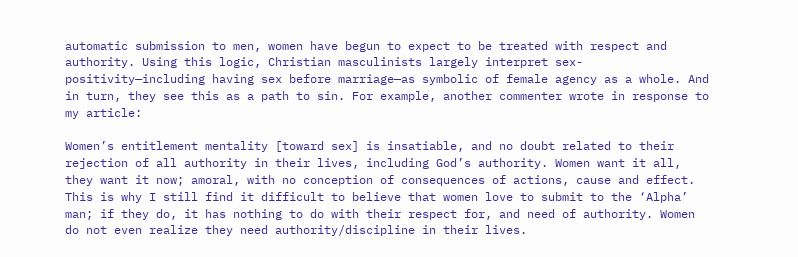automatic submission to men, women have begun to expect to be treated with respect and authority. Using this logic, Christian masculinists largely interpret sex-positivity—including having sex before marriage—as symbolic of female agency as a whole. And in turn, they see this as a path to sin. For example, another commenter wrote in response to my article:

Women’s entitlement mentality [toward sex] is insatiable, and no doubt related to their rejection of all authority in their lives, including God’s authority. Women want it all, they want it now; amoral, with no conception of consequences of actions, cause and effect. This is why I still find it difficult to believe that women love to submit to the ‘Alpha’ man; if they do, it has nothing to do with their respect for, and need of authority. Women do not even realize they need authority/discipline in their lives.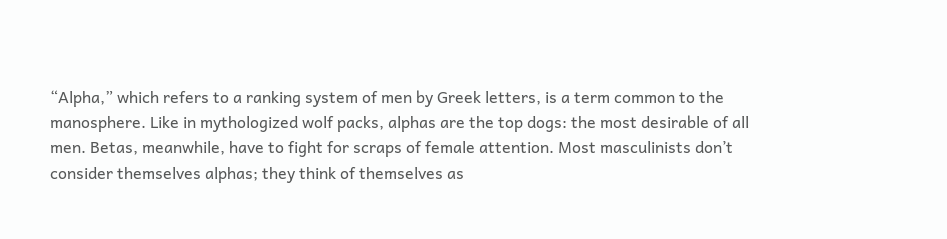“Alpha,” which refers to a ranking system of men by Greek letters, is a term common to the manosphere. Like in mythologized wolf packs, alphas are the top dogs: the most desirable of all men. Betas, meanwhile, have to fight for scraps of female attention. Most masculinists don’t consider themselves alphas; they think of themselves as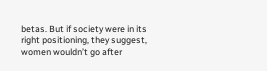betas. But if society were in its right positioning, they suggest, women wouldn’t go after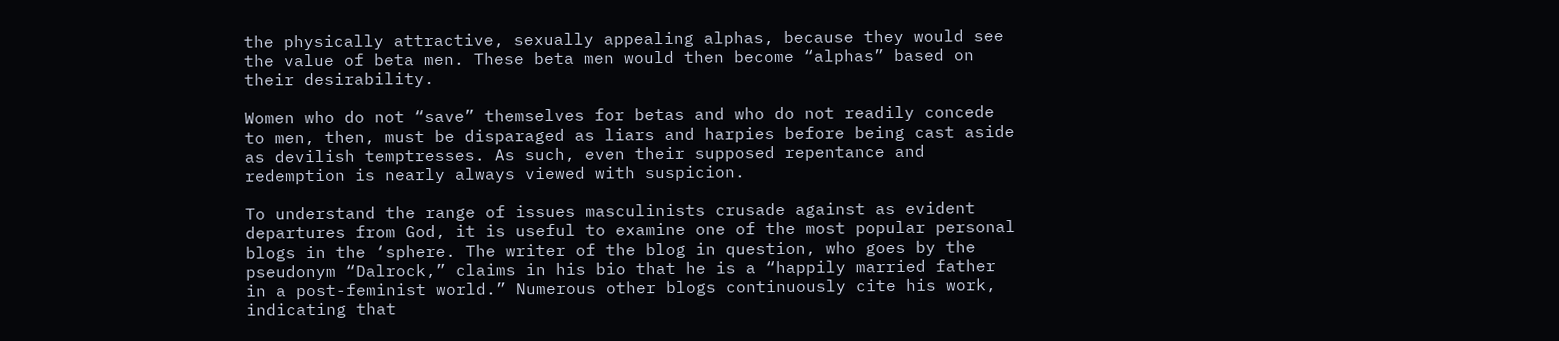the physically attractive, sexually appealing alphas, because they would see the value of beta men. These beta men would then become “alphas” based on their desirability.

Women who do not “save” themselves for betas and who do not readily concede to men, then, must be disparaged as liars and harpies before being cast aside as devilish temptresses. As such, even their supposed repentance and redemption is nearly always viewed with suspicion.

To understand the range of issues masculinists crusade against as evident departures from God, it is useful to examine one of the most popular personal blogs in the ‘sphere. The writer of the blog in question, who goes by the pseudonym “Dalrock,” claims in his bio that he is a “happily married father in a post-feminist world.” Numerous other blogs continuously cite his work, indicating that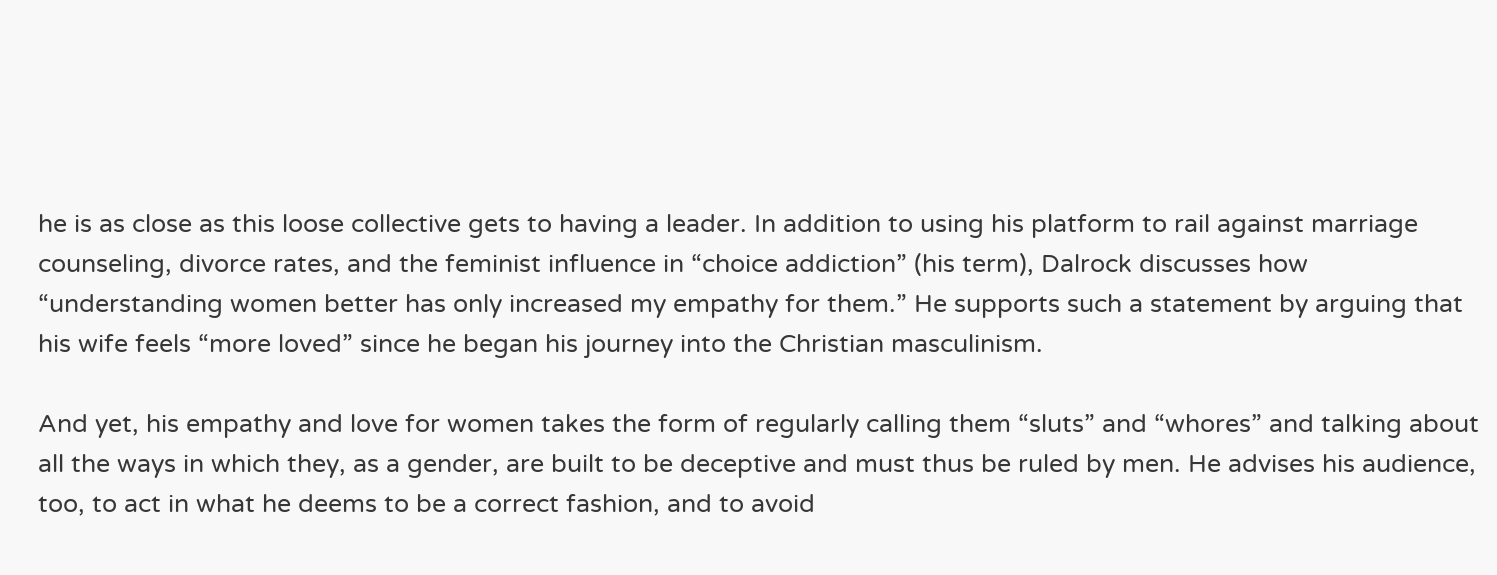he is as close as this loose collective gets to having a leader. In addition to using his platform to rail against marriage counseling, divorce rates, and the feminist influence in “choice addiction” (his term), Dalrock discusses how “understanding women better has only increased my empathy for them.” He supports such a statement by arguing that his wife feels “more loved” since he began his journey into the Christian masculinism.

And yet, his empathy and love for women takes the form of regularly calling them “sluts” and “whores” and talking about all the ways in which they, as a gender, are built to be deceptive and must thus be ruled by men. He advises his audience, too, to act in what he deems to be a correct fashion, and to avoid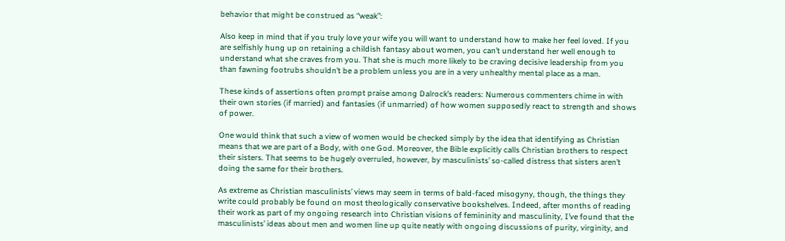behavior that might be construed as “weak”:

Also keep in mind that if you truly love your wife you will want to understand how to make her feel loved. If you are selfishly hung up on retaining a childish fantasy about women, you can’t understand her well enough to understand what she craves from you. That she is much more likely to be craving decisive leadership from you than fawning footrubs shouldn’t be a problem unless you are in a very unhealthy mental place as a man.

These kinds of assertions often prompt praise among Dalrock’s readers: Numerous commenters chime in with their own stories (if married) and fantasies (if unmarried) of how women supposedly react to strength and shows of power.

One would think that such a view of women would be checked simply by the idea that identifying as Christian means that we are part of a Body, with one God. Moreover, the Bible explicitly calls Christian brothers to respect their sisters. That seems to be hugely overruled, however, by masculinists’ so-called distress that sisters aren’t doing the same for their brothers.

As extreme as Christian masculinists’ views may seem in terms of bald-faced misogyny, though, the things they write could probably be found on most theologically conservative bookshelves. Indeed, after months of reading their work as part of my ongoing research into Christian visions of femininity and masculinity, I’ve found that the masculinists’ ideas about men and women line up quite neatly with ongoing discussions of purity, virginity, and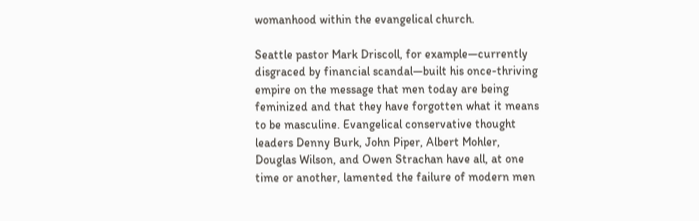womanhood within the evangelical church.

Seattle pastor Mark Driscoll, for example—currently disgraced by financial scandal—built his once-thriving empire on the message that men today are being feminized and that they have forgotten what it means to be masculine. Evangelical conservative thought leaders Denny Burk, John Piper, Albert Mohler, Douglas Wilson, and Owen Strachan have all, at one time or another, lamented the failure of modern men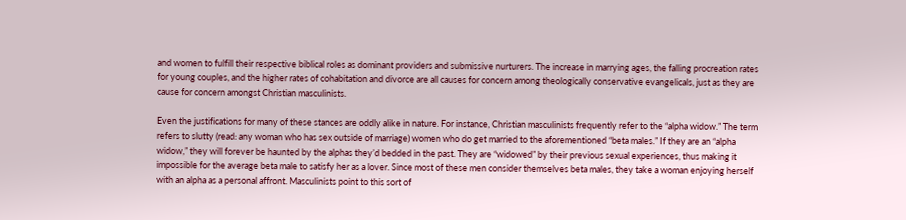and women to fulfill their respective biblical roles as dominant providers and submissive nurturers. The increase in marrying ages, the falling procreation rates for young couples, and the higher rates of cohabitation and divorce are all causes for concern among theologically conservative evangelicals, just as they are cause for concern amongst Christian masculinists.

Even the justifications for many of these stances are oddly alike in nature. For instance, Christian masculinists frequently refer to the “alpha widow.” The term refers to slutty (read: any woman who has sex outside of marriage) women who do get married to the aforementioned “beta males.” If they are an “alpha widow,” they will forever be haunted by the alphas they’d bedded in the past. They are “widowed” by their previous sexual experiences, thus making it impossible for the average beta male to satisfy her as a lover. Since most of these men consider themselves beta males, they take a woman enjoying herself with an alpha as a personal affront. Masculinists point to this sort of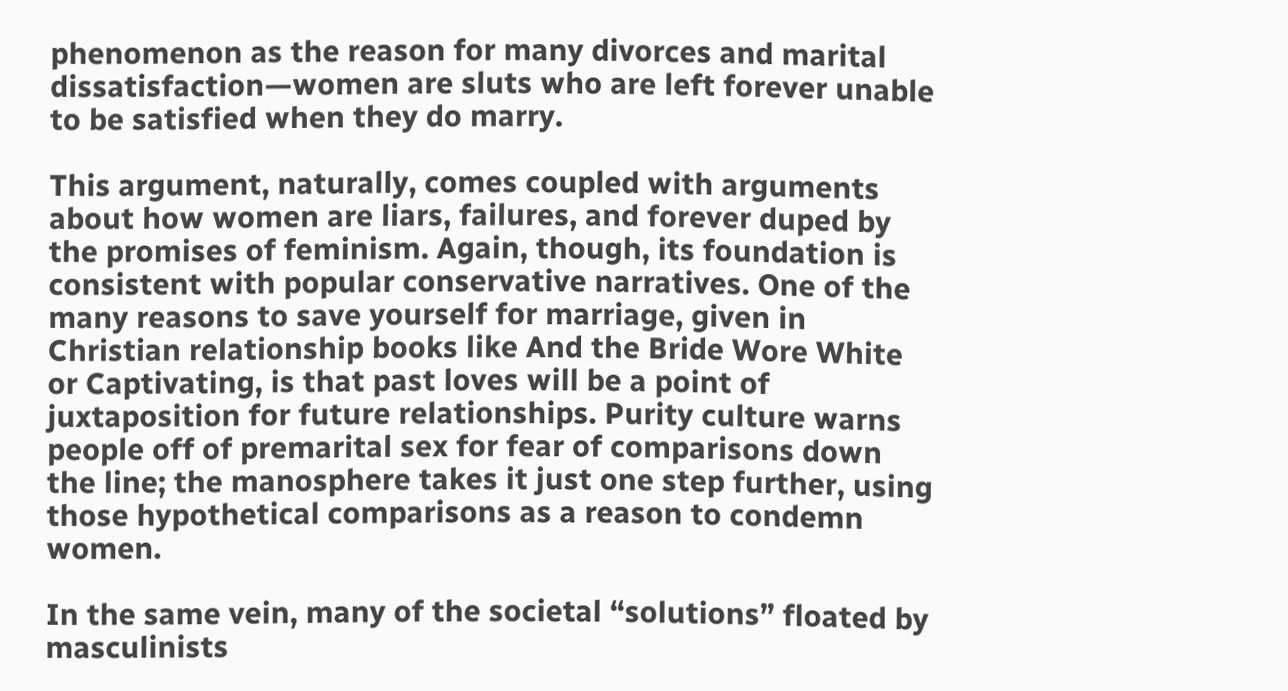phenomenon as the reason for many divorces and marital dissatisfaction—women are sluts who are left forever unable to be satisfied when they do marry.

This argument, naturally, comes coupled with arguments about how women are liars, failures, and forever duped by the promises of feminism. Again, though, its foundation is consistent with popular conservative narratives. One of the many reasons to save yourself for marriage, given in Christian relationship books like And the Bride Wore White or Captivating, is that past loves will be a point of juxtaposition for future relationships. Purity culture warns people off of premarital sex for fear of comparisons down the line; the manosphere takes it just one step further, using those hypothetical comparisons as a reason to condemn women.

In the same vein, many of the societal “solutions” floated by masculinists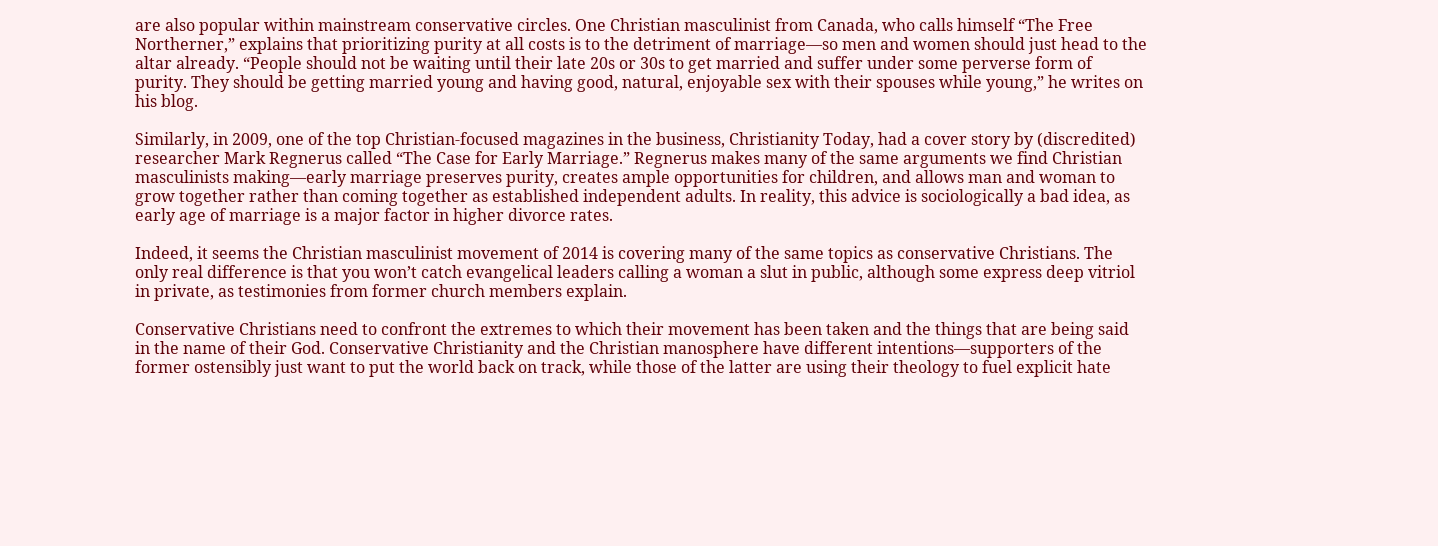are also popular within mainstream conservative circles. One Christian masculinist from Canada, who calls himself “The Free Northerner,” explains that prioritizing purity at all costs is to the detriment of marriage—so men and women should just head to the altar already. “People should not be waiting until their late 20s or 30s to get married and suffer under some perverse form of purity. They should be getting married young and having good, natural, enjoyable sex with their spouses while young,” he writes on his blog.

Similarly, in 2009, one of the top Christian-focused magazines in the business, Christianity Today, had a cover story by (discredited) researcher Mark Regnerus called “The Case for Early Marriage.” Regnerus makes many of the same arguments we find Christian masculinists making—early marriage preserves purity, creates ample opportunities for children, and allows man and woman to grow together rather than coming together as established independent adults. In reality, this advice is sociologically a bad idea, as early age of marriage is a major factor in higher divorce rates.

Indeed, it seems the Christian masculinist movement of 2014 is covering many of the same topics as conservative Christians. The only real difference is that you won’t catch evangelical leaders calling a woman a slut in public, although some express deep vitriol in private, as testimonies from former church members explain.

Conservative Christians need to confront the extremes to which their movement has been taken and the things that are being said in the name of their God. Conservative Christianity and the Christian manosphere have different intentions—supporters of the former ostensibly just want to put the world back on track, while those of the latter are using their theology to fuel explicit hate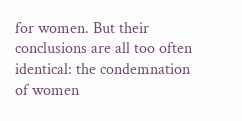for women. But their conclusions are all too often identical: the condemnation of women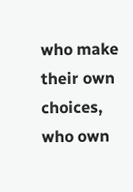who make their own choices, who own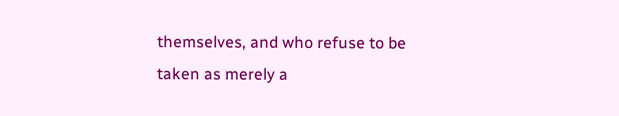themselves, and who refuse to be taken as merely a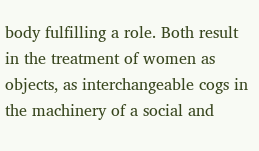body fulfilling a role. Both result in the treatment of women as objects, as interchangeable cogs in the machinery of a social and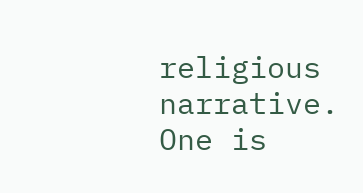religious narrative. One is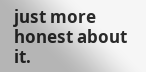just more honest about it.